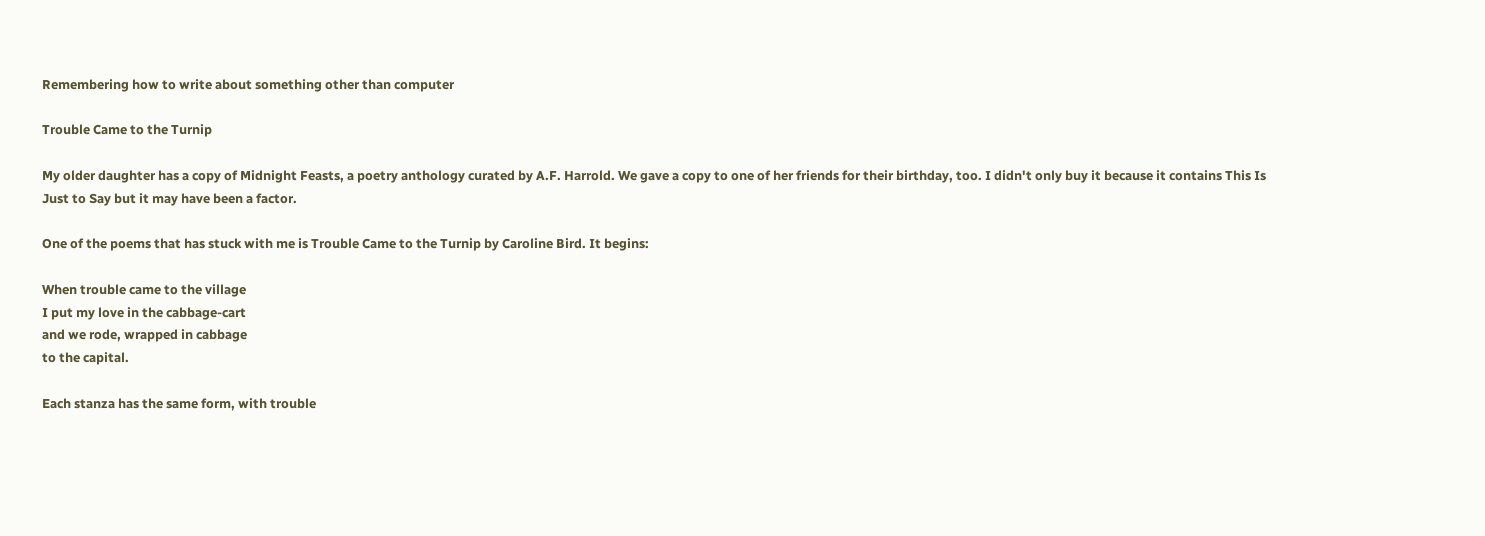Remembering how to write about something other than computer

Trouble Came to the Turnip

My older daughter has a copy of Midnight Feasts, a poetry anthology curated by A.F. Harrold. We gave a copy to one of her friends for their birthday, too. I didn't only buy it because it contains This Is Just to Say but it may have been a factor.

One of the poems that has stuck with me is Trouble Came to the Turnip by Caroline Bird. It begins:

When trouble came to the village
I put my love in the cabbage-cart
and we rode, wrapped in cabbage
to the capital.

Each stanza has the same form, with trouble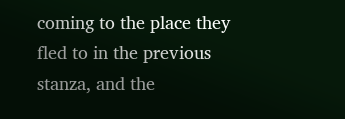coming to the place they fled to in the previous stanza, and the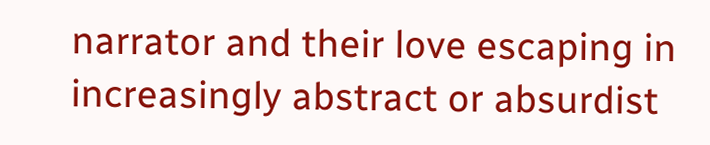narrator and their love escaping in increasingly abstract or absurdist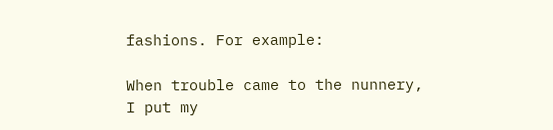fashions. For example:

When trouble came to the nunnery,
I put my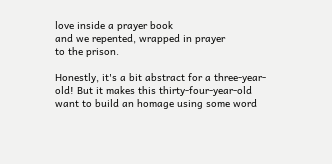love inside a prayer book
and we repented, wrapped in prayer
to the prison.

Honestly, it's a bit abstract for a three-year-old! But it makes this thirty-four-year-old want to build an homage using some word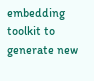embedding toolkit to generate new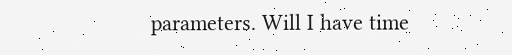parameters. Will I have time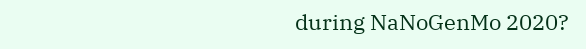during NaNoGenMo 2020?